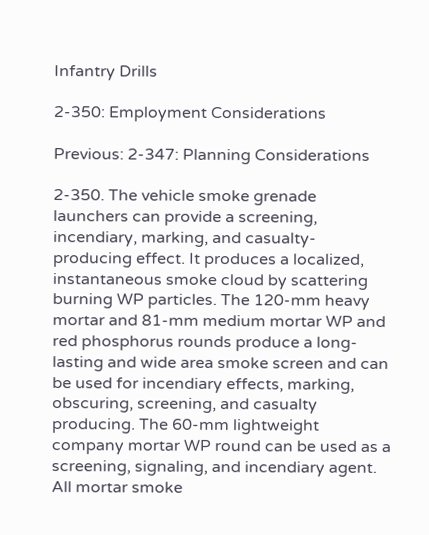Infantry Drills

2-350: Employment Considerations

Previous: 2-347: Planning Considerations

2-350. The vehicle smoke grenade launchers can provide a screening, incendiary, marking, and casualty-producing effect. It produces a localized, instantaneous smoke cloud by scattering burning WP particles. The 120-mm heavy mortar and 81-mm medium mortar WP and red phosphorus rounds produce a long-lasting and wide area smoke screen and can be used for incendiary effects, marking, obscuring, screening, and casualty producing. The 60-mm lightweight company mortar WP round can be used as a screening, signaling, and incendiary agent. All mortar smoke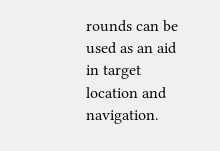rounds can be used as an aid in target location and navigation.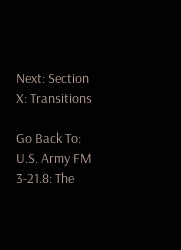Next: Section X: Transitions

Go Back To: U.S. Army FM 3-21.8: The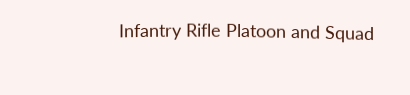Infantry Rifle Platoon and Squad